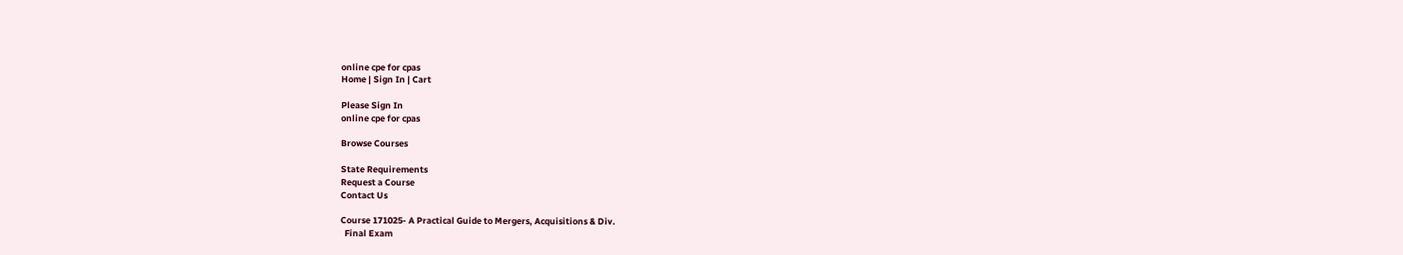online cpe for cpas
Home | Sign In | Cart

Please Sign In
online cpe for cpas

Browse Courses

State Requirements
Request a Course
Contact Us

Course 171025- A Practical Guide to Mergers, Acquisitions & Div.
  Final Exam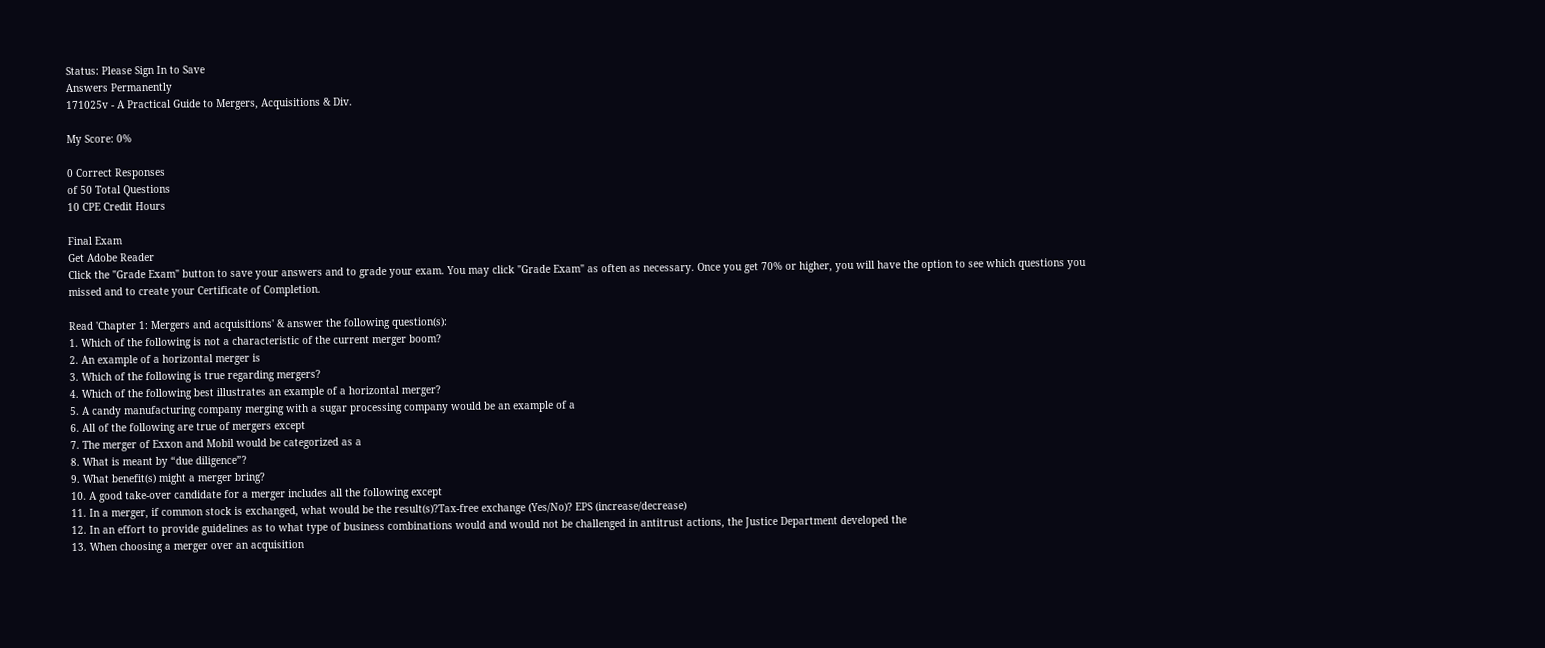Status: Please Sign In to Save
Answers Permanently
171025v - A Practical Guide to Mergers, Acquisitions & Div.

My Score: 0%

0 Correct Responses
of 50 Total Questions
10 CPE Credit Hours

Final Exam
Get Adobe Reader
Click the "Grade Exam" button to save your answers and to grade your exam. You may click "Grade Exam" as often as necessary. Once you get 70% or higher, you will have the option to see which questions you missed and to create your Certificate of Completion.

Read 'Chapter 1: Mergers and acquisitions' & answer the following question(s):
1. Which of the following is not a characteristic of the current merger boom?
2. An example of a horizontal merger is
3. Which of the following is true regarding mergers?
4. Which of the following best illustrates an example of a horizontal merger?
5. A candy manufacturing company merging with a sugar processing company would be an example of a
6. All of the following are true of mergers except
7. The merger of Exxon and Mobil would be categorized as a
8. What is meant by “due diligence”?
9. What benefit(s) might a merger bring?
10. A good take-over candidate for a merger includes all the following except
11. In a merger, if common stock is exchanged, what would be the result(s)?Tax-free exchange (Yes/No)? EPS (increase/decrease)
12. In an effort to provide guidelines as to what type of business combinations would and would not be challenged in antitrust actions, the Justice Department developed the
13. When choosing a merger over an acquisition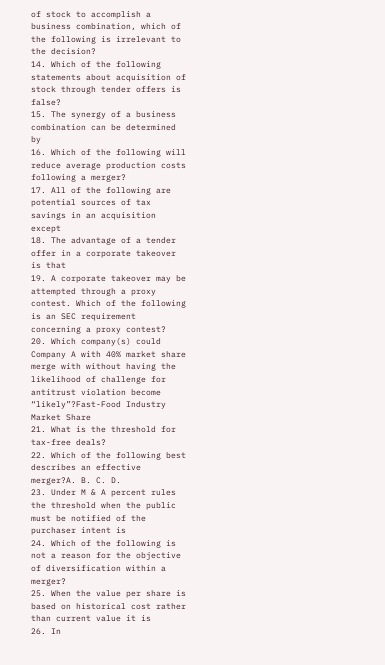of stock to accomplish a business combination, which of the following is irrelevant to the decision?
14. Which of the following statements about acquisition of stock through tender offers is false?
15. The synergy of a business combination can be determined by
16. Which of the following will reduce average production costs following a merger?
17. All of the following are potential sources of tax savings in an acquisition except
18. The advantage of a tender offer in a corporate takeover is that
19. A corporate takeover may be attempted through a proxy contest. Which of the following is an SEC requirement concerning a proxy contest?
20. Which company(s) could Company A with 40% market share merge with without having the likelihood of challenge for antitrust violation become “likely”?Fast-Food Industry Market Share
21. What is the threshold for tax-free deals?
22. Which of the following best describes an effective merger?A. B. C. D.
23. Under M & A percent rules the threshold when the public must be notified of the purchaser intent is
24. Which of the following is not a reason for the objective of diversification within a merger?
25. When the value per share is based on historical cost rather than current value it is
26. In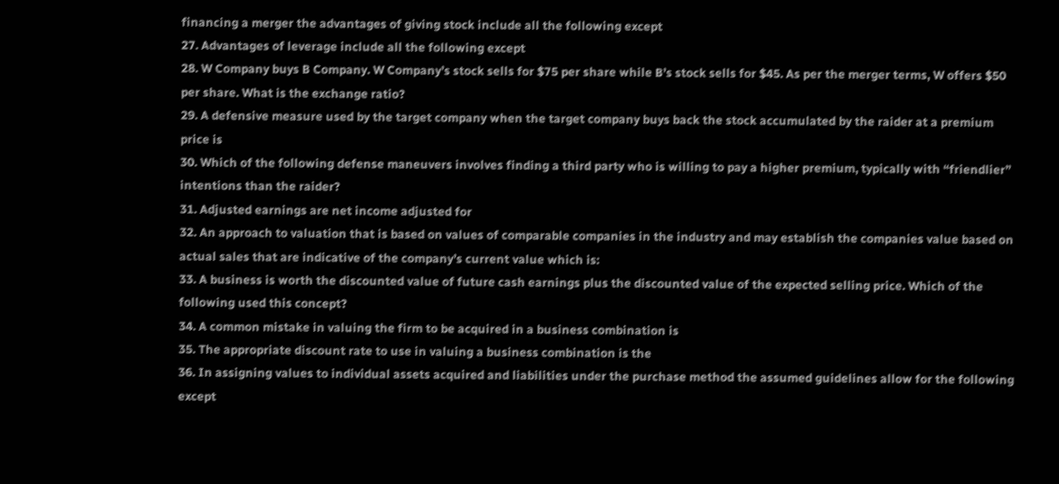financing a merger the advantages of giving stock include all the following except
27. Advantages of leverage include all the following except
28. W Company buys B Company. W Company’s stock sells for $75 per share while B’s stock sells for $45. As per the merger terms, W offers $50 per share. What is the exchange ratio?
29. A defensive measure used by the target company when the target company buys back the stock accumulated by the raider at a premium price is
30. Which of the following defense maneuvers involves finding a third party who is willing to pay a higher premium, typically with “friendlier” intentions than the raider?
31. Adjusted earnings are net income adjusted for
32. An approach to valuation that is based on values of comparable companies in the industry and may establish the companies value based on actual sales that are indicative of the company’s current value which is:
33. A business is worth the discounted value of future cash earnings plus the discounted value of the expected selling price. Which of the following used this concept?
34. A common mistake in valuing the firm to be acquired in a business combination is
35. The appropriate discount rate to use in valuing a business combination is the
36. In assigning values to individual assets acquired and liabilities under the purchase method the assumed guidelines allow for the following except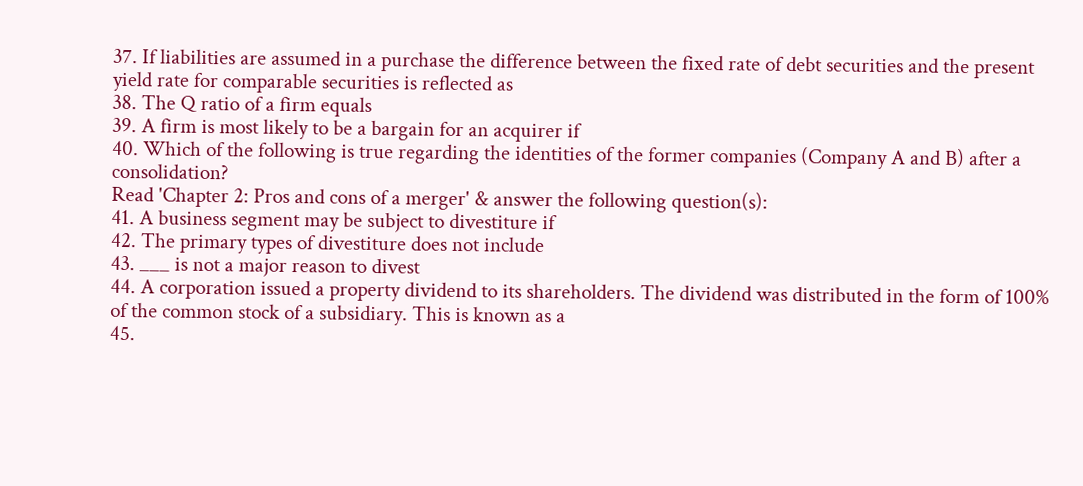37. If liabilities are assumed in a purchase the difference between the fixed rate of debt securities and the present yield rate for comparable securities is reflected as
38. The Q ratio of a firm equals
39. A firm is most likely to be a bargain for an acquirer if
40. Which of the following is true regarding the identities of the former companies (Company A and B) after a consolidation?
Read 'Chapter 2: Pros and cons of a merger' & answer the following question(s):
41. A business segment may be subject to divestiture if
42. The primary types of divestiture does not include
43. ___ is not a major reason to divest
44. A corporation issued a property dividend to its shareholders. The dividend was distributed in the form of 100% of the common stock of a subsidiary. This is known as a
45.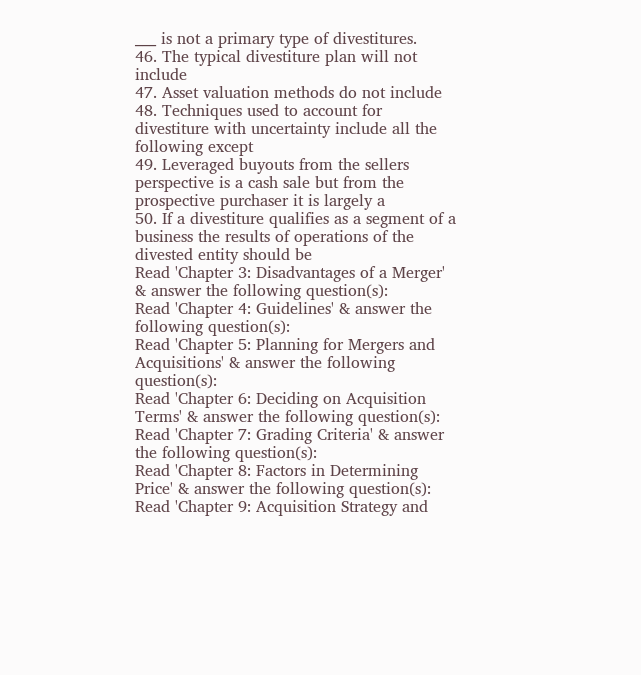___ is not a primary type of divestitures.
46. The typical divestiture plan will not include
47. Asset valuation methods do not include
48. Techniques used to account for divestiture with uncertainty include all the following except
49. Leveraged buyouts from the sellers perspective is a cash sale but from the prospective purchaser it is largely a
50. If a divestiture qualifies as a segment of a business the results of operations of the divested entity should be
Read 'Chapter 3: Disadvantages of a Merger' & answer the following question(s):
Read 'Chapter 4: Guidelines' & answer the following question(s):
Read 'Chapter 5: Planning for Mergers and Acquisitions' & answer the following question(s):
Read 'Chapter 6: Deciding on Acquisition Terms' & answer the following question(s):
Read 'Chapter 7: Grading Criteria' & answer the following question(s):
Read 'Chapter 8: Factors in Determining Price' & answer the following question(s):
Read 'Chapter 9: Acquisition Strategy and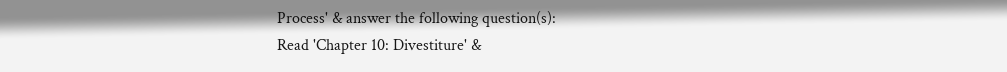Process' & answer the following question(s):
Read 'Chapter 10: Divestiture' &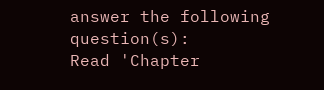answer the following question(s):
Read 'Chapter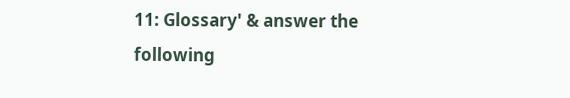11: Glossary' & answer the following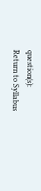question(s):
Return to Syllabus